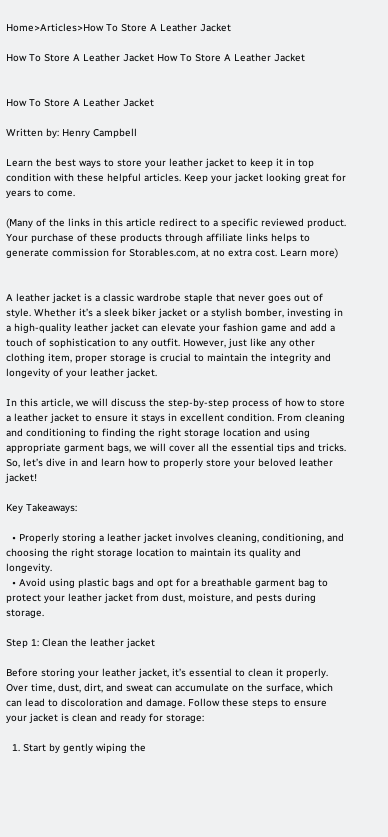Home>Articles>How To Store A Leather Jacket

How To Store A Leather Jacket How To Store A Leather Jacket


How To Store A Leather Jacket

Written by: Henry Campbell

Learn the best ways to store your leather jacket to keep it in top condition with these helpful articles. Keep your jacket looking great for years to come.

(Many of the links in this article redirect to a specific reviewed product. Your purchase of these products through affiliate links helps to generate commission for Storables.com, at no extra cost. Learn more)


A leather jacket is a classic wardrobe staple that never goes out of style. Whether it’s a sleek biker jacket or a stylish bomber, investing in a high-quality leather jacket can elevate your fashion game and add a touch of sophistication to any outfit. However, just like any other clothing item, proper storage is crucial to maintain the integrity and longevity of your leather jacket.

In this article, we will discuss the step-by-step process of how to store a leather jacket to ensure it stays in excellent condition. From cleaning and conditioning to finding the right storage location and using appropriate garment bags, we will cover all the essential tips and tricks. So, let’s dive in and learn how to properly store your beloved leather jacket!

Key Takeaways:

  • Properly storing a leather jacket involves cleaning, conditioning, and choosing the right storage location to maintain its quality and longevity.
  • Avoid using plastic bags and opt for a breathable garment bag to protect your leather jacket from dust, moisture, and pests during storage.

Step 1: Clean the leather jacket

Before storing your leather jacket, it’s essential to clean it properly. Over time, dust, dirt, and sweat can accumulate on the surface, which can lead to discoloration and damage. Follow these steps to ensure your jacket is clean and ready for storage:

  1. Start by gently wiping the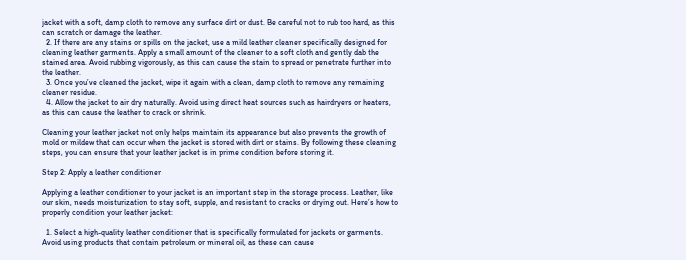jacket with a soft, damp cloth to remove any surface dirt or dust. Be careful not to rub too hard, as this can scratch or damage the leather.
  2. If there are any stains or spills on the jacket, use a mild leather cleaner specifically designed for cleaning leather garments. Apply a small amount of the cleaner to a soft cloth and gently dab the stained area. Avoid rubbing vigorously, as this can cause the stain to spread or penetrate further into the leather.
  3. Once you’ve cleaned the jacket, wipe it again with a clean, damp cloth to remove any remaining cleaner residue.
  4. Allow the jacket to air dry naturally. Avoid using direct heat sources such as hairdryers or heaters, as this can cause the leather to crack or shrink.

Cleaning your leather jacket not only helps maintain its appearance but also prevents the growth of mold or mildew that can occur when the jacket is stored with dirt or stains. By following these cleaning steps, you can ensure that your leather jacket is in prime condition before storing it.

Step 2: Apply a leather conditioner

Applying a leather conditioner to your jacket is an important step in the storage process. Leather, like our skin, needs moisturization to stay soft, supple, and resistant to cracks or drying out. Here’s how to properly condition your leather jacket:

  1. Select a high-quality leather conditioner that is specifically formulated for jackets or garments. Avoid using products that contain petroleum or mineral oil, as these can cause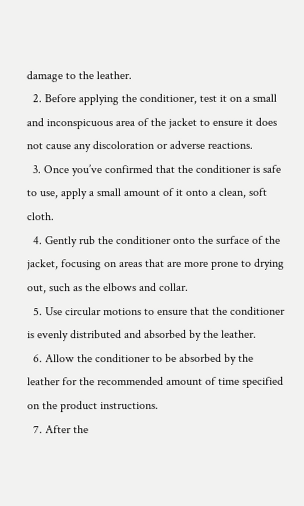damage to the leather.
  2. Before applying the conditioner, test it on a small and inconspicuous area of the jacket to ensure it does not cause any discoloration or adverse reactions.
  3. Once you’ve confirmed that the conditioner is safe to use, apply a small amount of it onto a clean, soft cloth.
  4. Gently rub the conditioner onto the surface of the jacket, focusing on areas that are more prone to drying out, such as the elbows and collar.
  5. Use circular motions to ensure that the conditioner is evenly distributed and absorbed by the leather.
  6. Allow the conditioner to be absorbed by the leather for the recommended amount of time specified on the product instructions.
  7. After the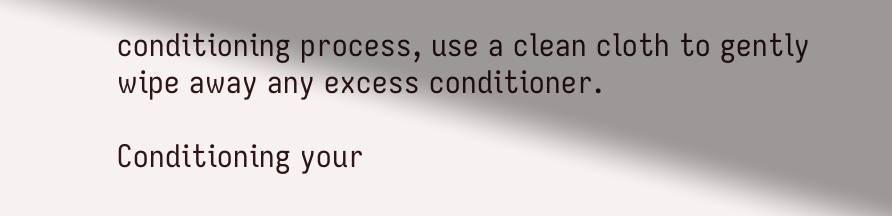conditioning process, use a clean cloth to gently wipe away any excess conditioner.

Conditioning your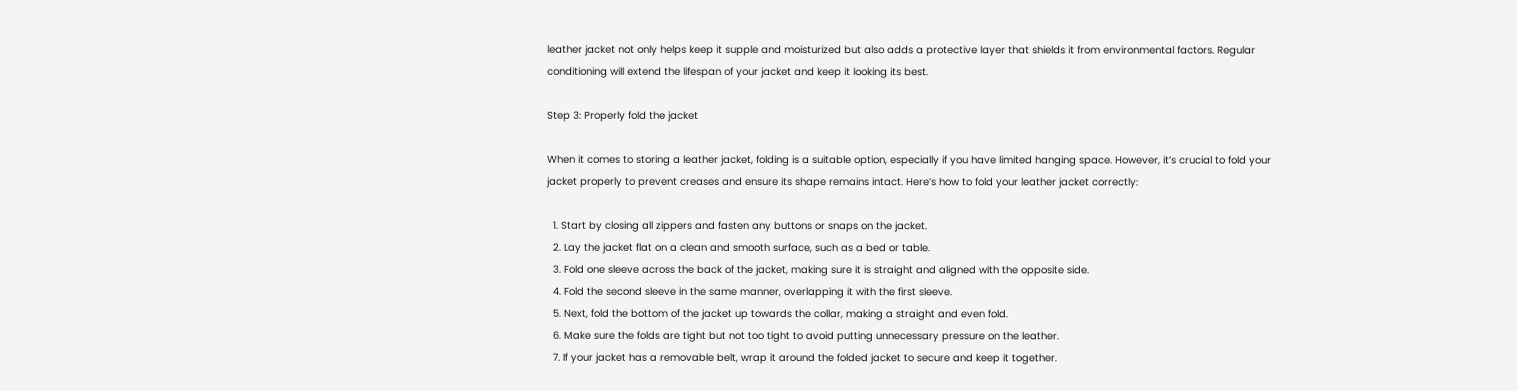leather jacket not only helps keep it supple and moisturized but also adds a protective layer that shields it from environmental factors. Regular conditioning will extend the lifespan of your jacket and keep it looking its best.

Step 3: Properly fold the jacket

When it comes to storing a leather jacket, folding is a suitable option, especially if you have limited hanging space. However, it’s crucial to fold your jacket properly to prevent creases and ensure its shape remains intact. Here’s how to fold your leather jacket correctly:

  1. Start by closing all zippers and fasten any buttons or snaps on the jacket.
  2. Lay the jacket flat on a clean and smooth surface, such as a bed or table.
  3. Fold one sleeve across the back of the jacket, making sure it is straight and aligned with the opposite side.
  4. Fold the second sleeve in the same manner, overlapping it with the first sleeve.
  5. Next, fold the bottom of the jacket up towards the collar, making a straight and even fold.
  6. Make sure the folds are tight but not too tight to avoid putting unnecessary pressure on the leather.
  7. If your jacket has a removable belt, wrap it around the folded jacket to secure and keep it together.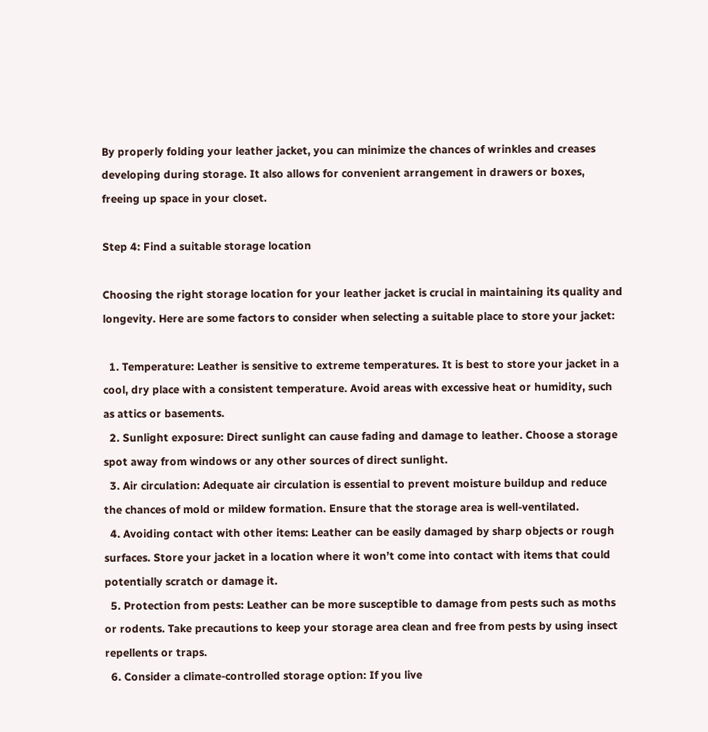By properly folding your leather jacket, you can minimize the chances of wrinkles and creases developing during storage. It also allows for convenient arrangement in drawers or boxes, freeing up space in your closet.

Step 4: Find a suitable storage location

Choosing the right storage location for your leather jacket is crucial in maintaining its quality and longevity. Here are some factors to consider when selecting a suitable place to store your jacket:

  1. Temperature: Leather is sensitive to extreme temperatures. It is best to store your jacket in a cool, dry place with a consistent temperature. Avoid areas with excessive heat or humidity, such as attics or basements.
  2. Sunlight exposure: Direct sunlight can cause fading and damage to leather. Choose a storage spot away from windows or any other sources of direct sunlight.
  3. Air circulation: Adequate air circulation is essential to prevent moisture buildup and reduce the chances of mold or mildew formation. Ensure that the storage area is well-ventilated.
  4. Avoiding contact with other items: Leather can be easily damaged by sharp objects or rough surfaces. Store your jacket in a location where it won’t come into contact with items that could potentially scratch or damage it.
  5. Protection from pests: Leather can be more susceptible to damage from pests such as moths or rodents. Take precautions to keep your storage area clean and free from pests by using insect repellents or traps.
  6. Consider a climate-controlled storage option: If you live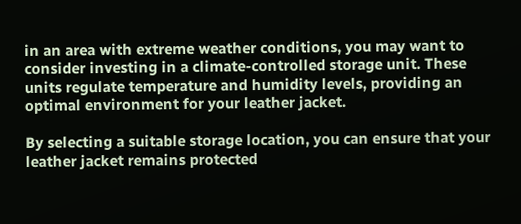in an area with extreme weather conditions, you may want to consider investing in a climate-controlled storage unit. These units regulate temperature and humidity levels, providing an optimal environment for your leather jacket.

By selecting a suitable storage location, you can ensure that your leather jacket remains protected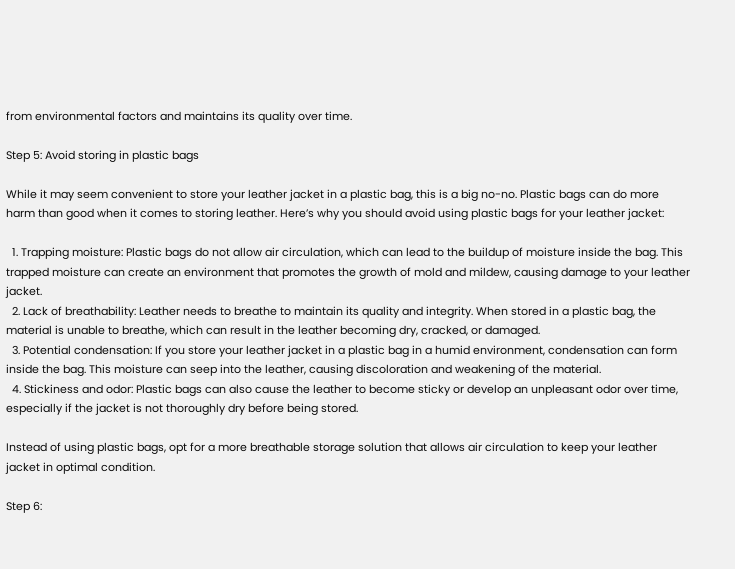from environmental factors and maintains its quality over time.

Step 5: Avoid storing in plastic bags

While it may seem convenient to store your leather jacket in a plastic bag, this is a big no-no. Plastic bags can do more harm than good when it comes to storing leather. Here’s why you should avoid using plastic bags for your leather jacket:

  1. Trapping moisture: Plastic bags do not allow air circulation, which can lead to the buildup of moisture inside the bag. This trapped moisture can create an environment that promotes the growth of mold and mildew, causing damage to your leather jacket.
  2. Lack of breathability: Leather needs to breathe to maintain its quality and integrity. When stored in a plastic bag, the material is unable to breathe, which can result in the leather becoming dry, cracked, or damaged.
  3. Potential condensation: If you store your leather jacket in a plastic bag in a humid environment, condensation can form inside the bag. This moisture can seep into the leather, causing discoloration and weakening of the material.
  4. Stickiness and odor: Plastic bags can also cause the leather to become sticky or develop an unpleasant odor over time, especially if the jacket is not thoroughly dry before being stored.

Instead of using plastic bags, opt for a more breathable storage solution that allows air circulation to keep your leather jacket in optimal condition.

Step 6: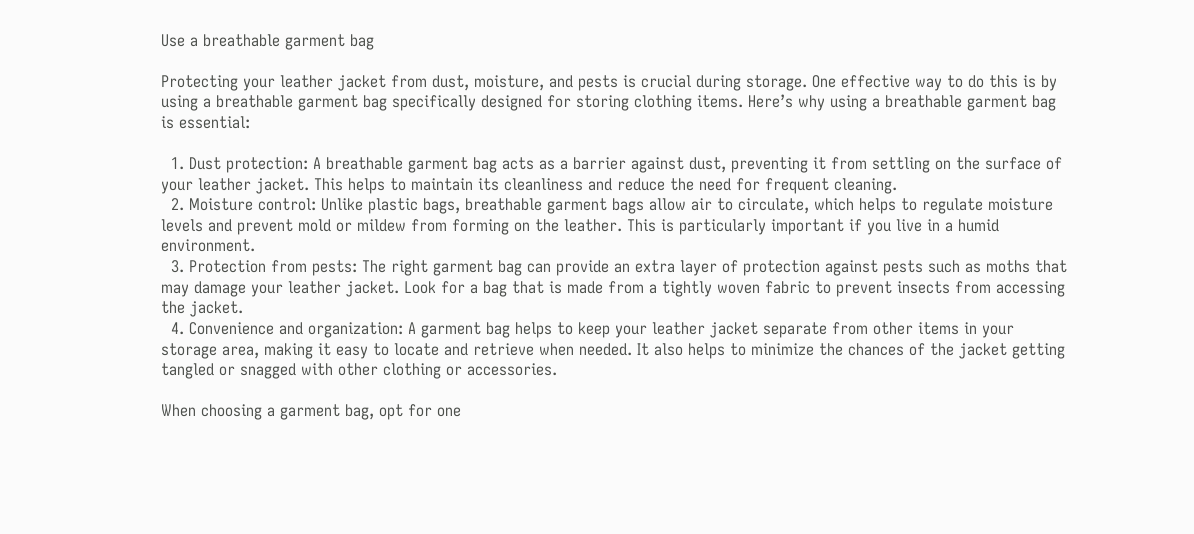Use a breathable garment bag

Protecting your leather jacket from dust, moisture, and pests is crucial during storage. One effective way to do this is by using a breathable garment bag specifically designed for storing clothing items. Here’s why using a breathable garment bag is essential:

  1. Dust protection: A breathable garment bag acts as a barrier against dust, preventing it from settling on the surface of your leather jacket. This helps to maintain its cleanliness and reduce the need for frequent cleaning.
  2. Moisture control: Unlike plastic bags, breathable garment bags allow air to circulate, which helps to regulate moisture levels and prevent mold or mildew from forming on the leather. This is particularly important if you live in a humid environment.
  3. Protection from pests: The right garment bag can provide an extra layer of protection against pests such as moths that may damage your leather jacket. Look for a bag that is made from a tightly woven fabric to prevent insects from accessing the jacket.
  4. Convenience and organization: A garment bag helps to keep your leather jacket separate from other items in your storage area, making it easy to locate and retrieve when needed. It also helps to minimize the chances of the jacket getting tangled or snagged with other clothing or accessories.

When choosing a garment bag, opt for one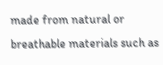made from natural or breathable materials such as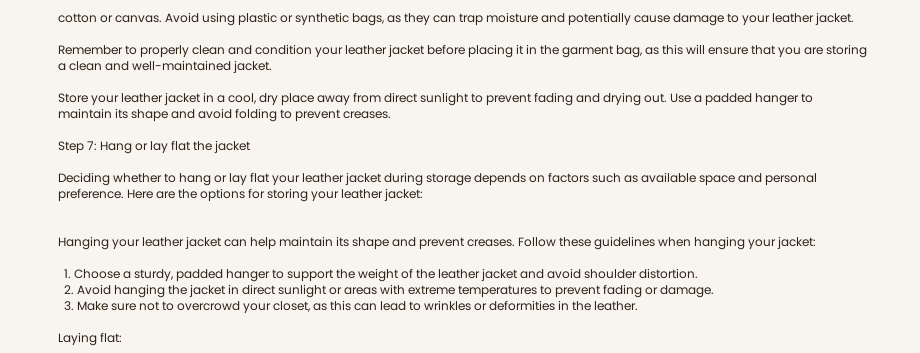cotton or canvas. Avoid using plastic or synthetic bags, as they can trap moisture and potentially cause damage to your leather jacket.

Remember to properly clean and condition your leather jacket before placing it in the garment bag, as this will ensure that you are storing a clean and well-maintained jacket.

Store your leather jacket in a cool, dry place away from direct sunlight to prevent fading and drying out. Use a padded hanger to maintain its shape and avoid folding to prevent creases.

Step 7: Hang or lay flat the jacket

Deciding whether to hang or lay flat your leather jacket during storage depends on factors such as available space and personal preference. Here are the options for storing your leather jacket:


Hanging your leather jacket can help maintain its shape and prevent creases. Follow these guidelines when hanging your jacket:

  1. Choose a sturdy, padded hanger to support the weight of the leather jacket and avoid shoulder distortion.
  2. Avoid hanging the jacket in direct sunlight or areas with extreme temperatures to prevent fading or damage.
  3. Make sure not to overcrowd your closet, as this can lead to wrinkles or deformities in the leather.

Laying flat: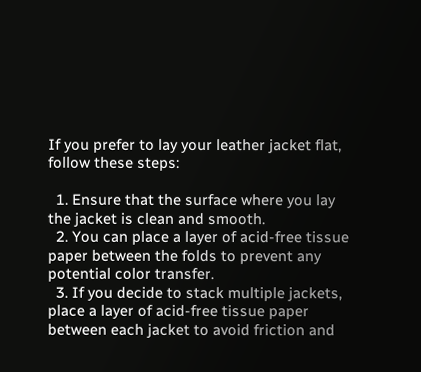If you prefer to lay your leather jacket flat, follow these steps:

  1. Ensure that the surface where you lay the jacket is clean and smooth.
  2. You can place a layer of acid-free tissue paper between the folds to prevent any potential color transfer.
  3. If you decide to stack multiple jackets, place a layer of acid-free tissue paper between each jacket to avoid friction and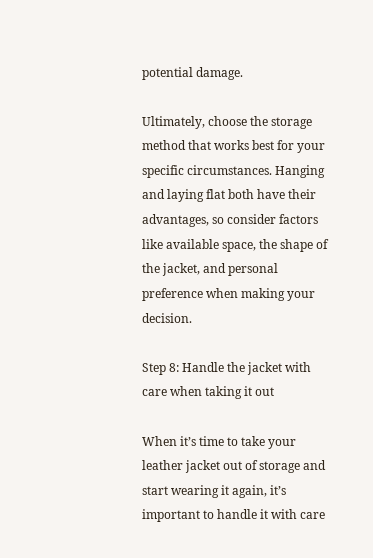potential damage.

Ultimately, choose the storage method that works best for your specific circumstances. Hanging and laying flat both have their advantages, so consider factors like available space, the shape of the jacket, and personal preference when making your decision.

Step 8: Handle the jacket with care when taking it out

When it’s time to take your leather jacket out of storage and start wearing it again, it’s important to handle it with care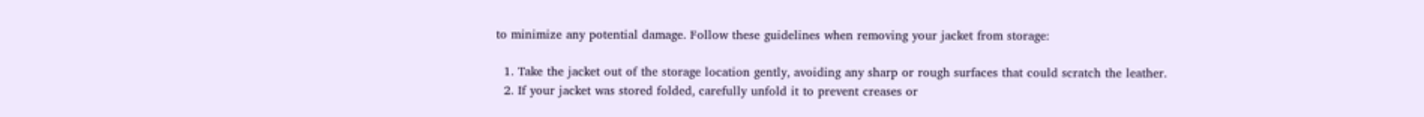to minimize any potential damage. Follow these guidelines when removing your jacket from storage:

  1. Take the jacket out of the storage location gently, avoiding any sharp or rough surfaces that could scratch the leather.
  2. If your jacket was stored folded, carefully unfold it to prevent creases or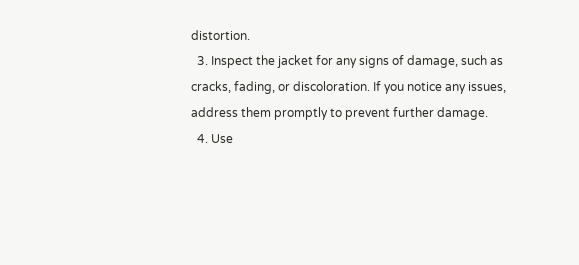distortion.
  3. Inspect the jacket for any signs of damage, such as cracks, fading, or discoloration. If you notice any issues, address them promptly to prevent further damage.
  4. Use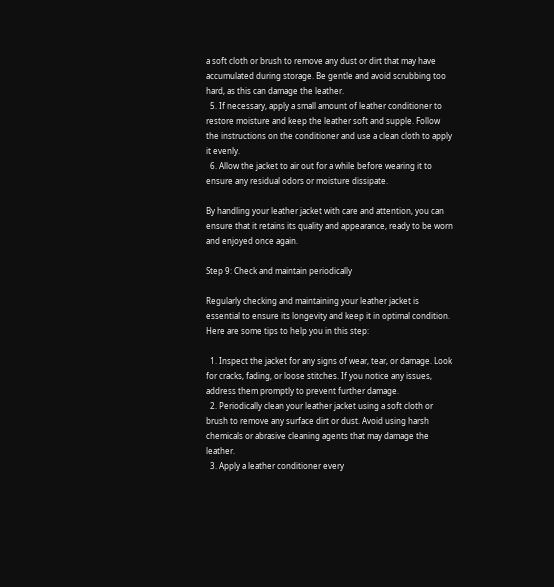a soft cloth or brush to remove any dust or dirt that may have accumulated during storage. Be gentle and avoid scrubbing too hard, as this can damage the leather.
  5. If necessary, apply a small amount of leather conditioner to restore moisture and keep the leather soft and supple. Follow the instructions on the conditioner and use a clean cloth to apply it evenly.
  6. Allow the jacket to air out for a while before wearing it to ensure any residual odors or moisture dissipate.

By handling your leather jacket with care and attention, you can ensure that it retains its quality and appearance, ready to be worn and enjoyed once again.

Step 9: Check and maintain periodically

Regularly checking and maintaining your leather jacket is essential to ensure its longevity and keep it in optimal condition. Here are some tips to help you in this step:

  1. Inspect the jacket for any signs of wear, tear, or damage. Look for cracks, fading, or loose stitches. If you notice any issues, address them promptly to prevent further damage.
  2. Periodically clean your leather jacket using a soft cloth or brush to remove any surface dirt or dust. Avoid using harsh chemicals or abrasive cleaning agents that may damage the leather.
  3. Apply a leather conditioner every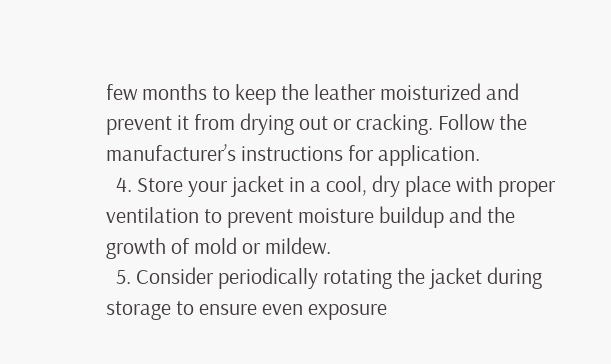few months to keep the leather moisturized and prevent it from drying out or cracking. Follow the manufacturer’s instructions for application.
  4. Store your jacket in a cool, dry place with proper ventilation to prevent moisture buildup and the growth of mold or mildew.
  5. Consider periodically rotating the jacket during storage to ensure even exposure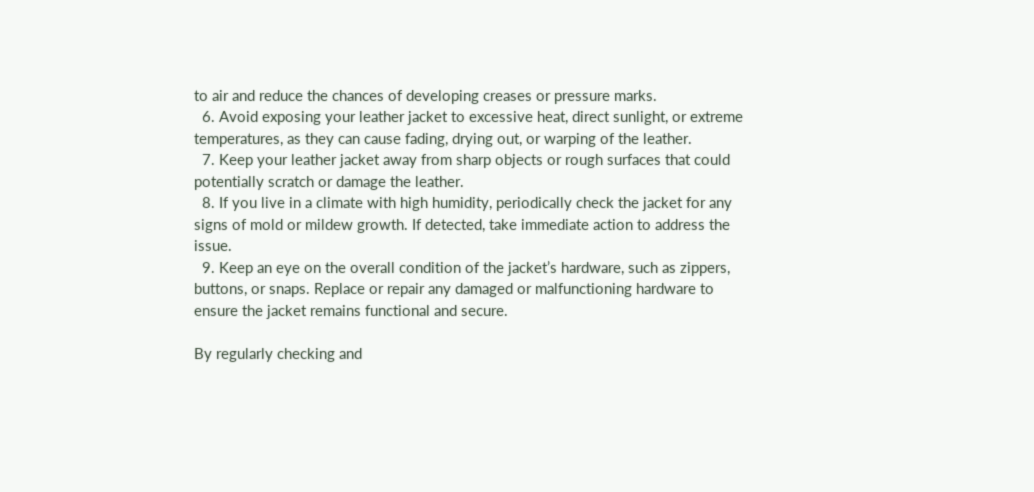to air and reduce the chances of developing creases or pressure marks.
  6. Avoid exposing your leather jacket to excessive heat, direct sunlight, or extreme temperatures, as they can cause fading, drying out, or warping of the leather.
  7. Keep your leather jacket away from sharp objects or rough surfaces that could potentially scratch or damage the leather.
  8. If you live in a climate with high humidity, periodically check the jacket for any signs of mold or mildew growth. If detected, take immediate action to address the issue.
  9. Keep an eye on the overall condition of the jacket’s hardware, such as zippers, buttons, or snaps. Replace or repair any damaged or malfunctioning hardware to ensure the jacket remains functional and secure.

By regularly checking and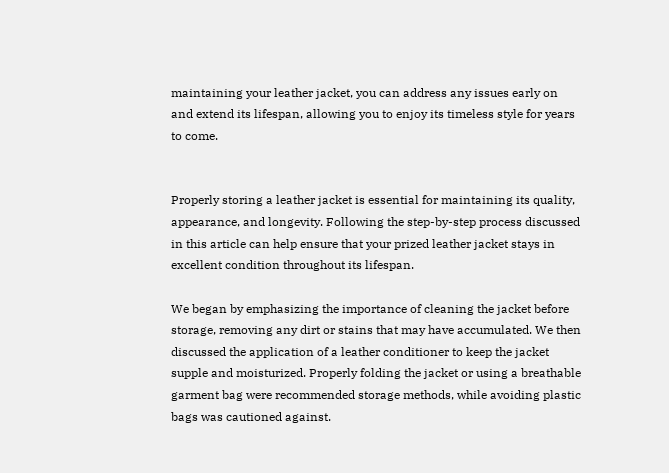maintaining your leather jacket, you can address any issues early on and extend its lifespan, allowing you to enjoy its timeless style for years to come.


Properly storing a leather jacket is essential for maintaining its quality, appearance, and longevity. Following the step-by-step process discussed in this article can help ensure that your prized leather jacket stays in excellent condition throughout its lifespan.

We began by emphasizing the importance of cleaning the jacket before storage, removing any dirt or stains that may have accumulated. We then discussed the application of a leather conditioner to keep the jacket supple and moisturized. Properly folding the jacket or using a breathable garment bag were recommended storage methods, while avoiding plastic bags was cautioned against.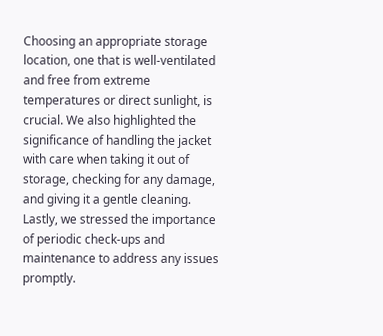Choosing an appropriate storage location, one that is well-ventilated and free from extreme temperatures or direct sunlight, is crucial. We also highlighted the significance of handling the jacket with care when taking it out of storage, checking for any damage, and giving it a gentle cleaning. Lastly, we stressed the importance of periodic check-ups and maintenance to address any issues promptly.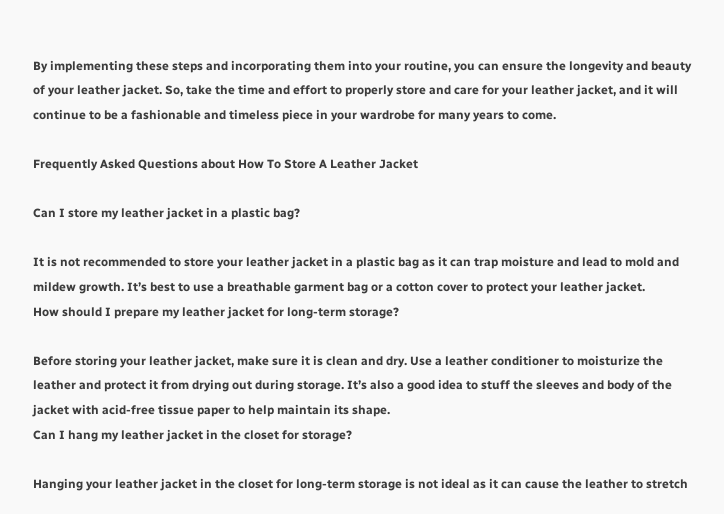By implementing these steps and incorporating them into your routine, you can ensure the longevity and beauty of your leather jacket. So, take the time and effort to properly store and care for your leather jacket, and it will continue to be a fashionable and timeless piece in your wardrobe for many years to come.

Frequently Asked Questions about How To Store A Leather Jacket

Can I store my leather jacket in a plastic bag?

It is not recommended to store your leather jacket in a plastic bag as it can trap moisture and lead to mold and mildew growth. It’s best to use a breathable garment bag or a cotton cover to protect your leather jacket.
How should I prepare my leather jacket for long-term storage?

Before storing your leather jacket, make sure it is clean and dry. Use a leather conditioner to moisturize the leather and protect it from drying out during storage. It’s also a good idea to stuff the sleeves and body of the jacket with acid-free tissue paper to help maintain its shape.
Can I hang my leather jacket in the closet for storage?

Hanging your leather jacket in the closet for long-term storage is not ideal as it can cause the leather to stretch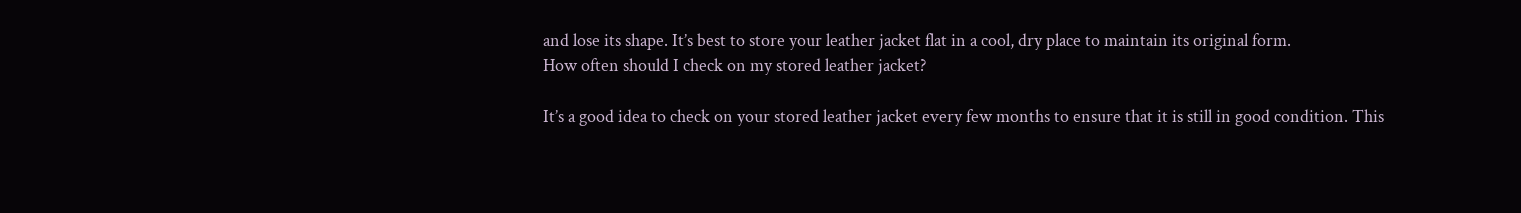and lose its shape. It’s best to store your leather jacket flat in a cool, dry place to maintain its original form.
How often should I check on my stored leather jacket?

It’s a good idea to check on your stored leather jacket every few months to ensure that it is still in good condition. This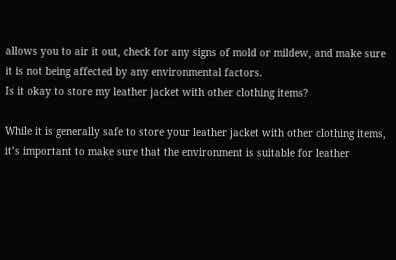allows you to air it out, check for any signs of mold or mildew, and make sure it is not being affected by any environmental factors.
Is it okay to store my leather jacket with other clothing items?

While it is generally safe to store your leather jacket with other clothing items, it’s important to make sure that the environment is suitable for leather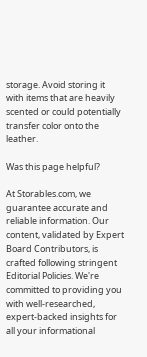storage. Avoid storing it with items that are heavily scented or could potentially transfer color onto the leather.

Was this page helpful?

At Storables.com, we guarantee accurate and reliable information. Our content, validated by Expert Board Contributors, is crafted following stringent Editorial Policies. We're committed to providing you with well-researched, expert-backed insights for all your informational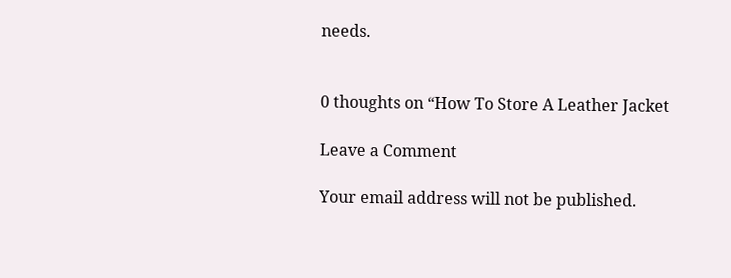needs.


0 thoughts on “How To Store A Leather Jacket

Leave a Comment

Your email address will not be published.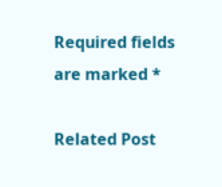Required fields are marked *

Related Post